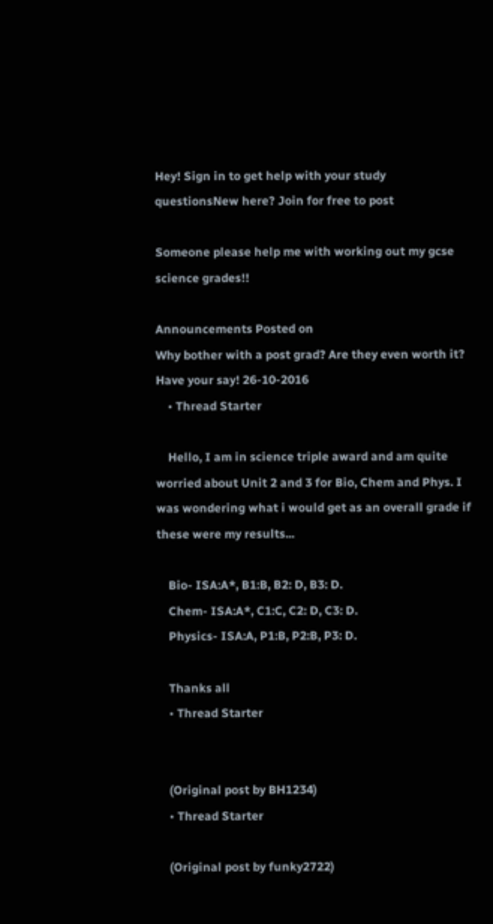Hey! Sign in to get help with your study questionsNew here? Join for free to post

Someone please help me with working out my gcse science grades!!

Announcements Posted on
Why bother with a post grad? Are they even worth it? Have your say! 26-10-2016
    • Thread Starter

    Hello, I am in science triple award and am quite worried about Unit 2 and 3 for Bio, Chem and Phys. I was wondering what i would get as an overall grade if these were my results...

    Bio- ISA:A*, B1:B, B2: D, B3: D.
    Chem- ISA:A*, C1:C, C2: D, C3: D.
    Physics- ISA:A, P1:B, P2:B, P3: D.

    Thanks all
    • Thread Starter


    (Original post by BH1234)
    • Thread Starter

    (Original post by funky2722)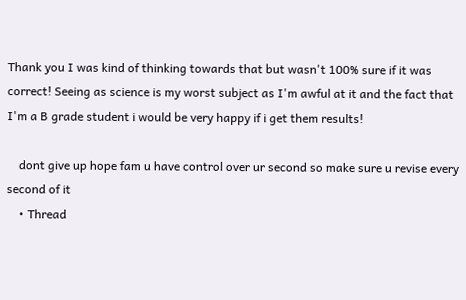Thank you I was kind of thinking towards that but wasn't 100% sure if it was correct! Seeing as science is my worst subject as I'm awful at it and the fact that I'm a B grade student i would be very happy if i get them results!

    dont give up hope fam u have control over ur second so make sure u revise every second of it
    • Thread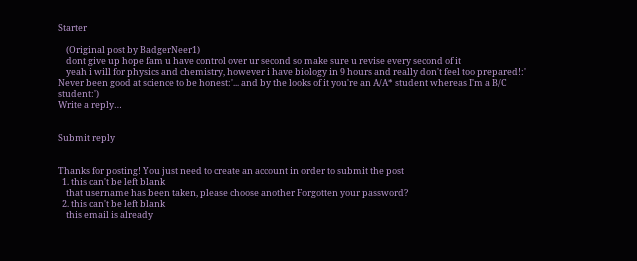Starter

    (Original post by BadgerNeer1)
    dont give up hope fam u have control over ur second so make sure u revise every second of it
    yeah i will for physics and chemistry, however i have biology in 9 hours and really don't feel too prepared!:' Never been good at science to be honest:'... and by the looks of it you're an A/A* student whereas I'm a B/C student:')
Write a reply…


Submit reply


Thanks for posting! You just need to create an account in order to submit the post
  1. this can't be left blank
    that username has been taken, please choose another Forgotten your password?
  2. this can't be left blank
    this email is already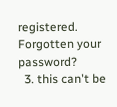registered. Forgotten your password?
  3. this can't be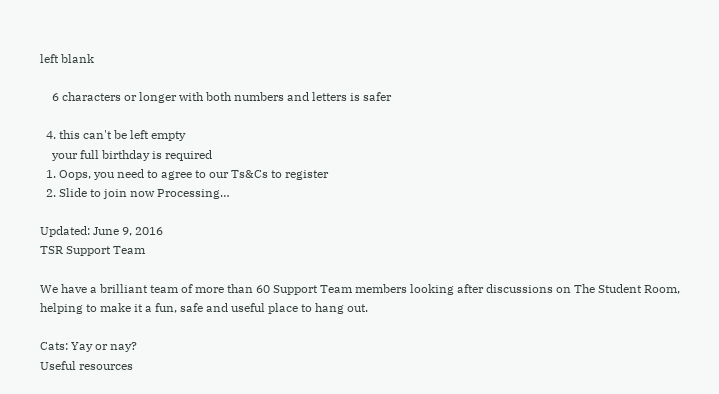left blank

    6 characters or longer with both numbers and letters is safer

  4. this can't be left empty
    your full birthday is required
  1. Oops, you need to agree to our Ts&Cs to register
  2. Slide to join now Processing…

Updated: June 9, 2016
TSR Support Team

We have a brilliant team of more than 60 Support Team members looking after discussions on The Student Room, helping to make it a fun, safe and useful place to hang out.

Cats: Yay or nay?
Useful resources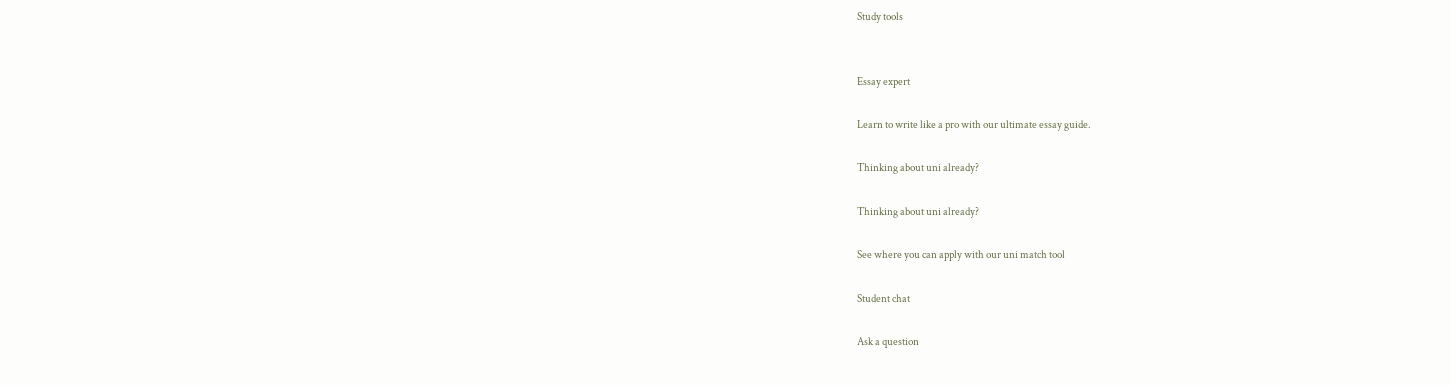Study tools


Essay expert

Learn to write like a pro with our ultimate essay guide.

Thinking about uni already?

Thinking about uni already?

See where you can apply with our uni match tool

Student chat

Ask a question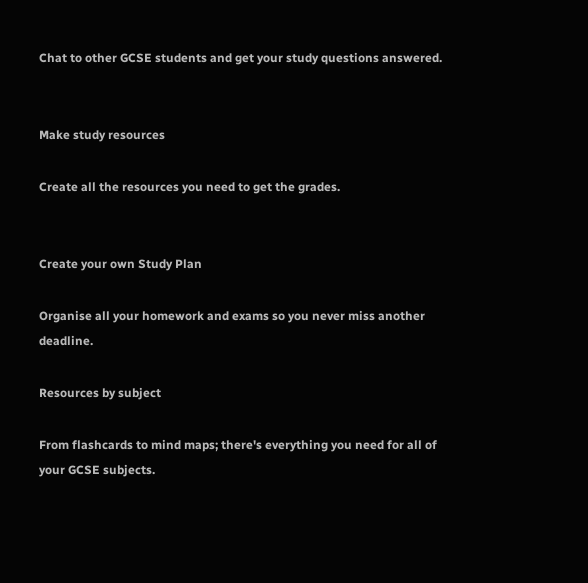Chat to other GCSE students and get your study questions answered.


Make study resources

Create all the resources you need to get the grades.


Create your own Study Plan

Organise all your homework and exams so you never miss another deadline.

Resources by subject

From flashcards to mind maps; there's everything you need for all of your GCSE subjects.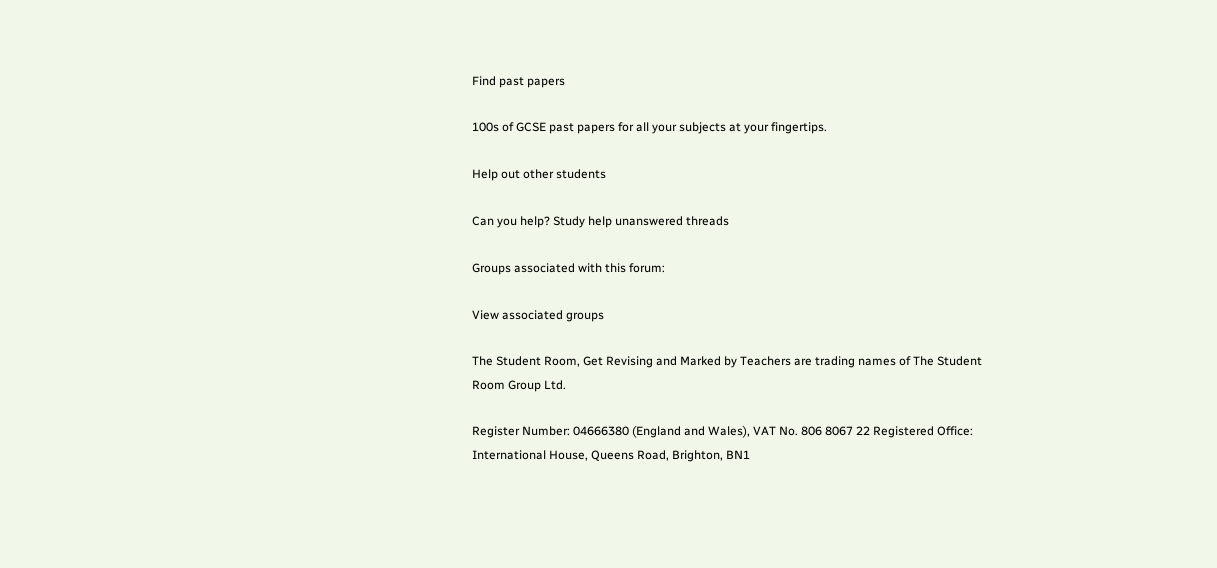Find past papers

100s of GCSE past papers for all your subjects at your fingertips.

Help out other students

Can you help? Study help unanswered threads

Groups associated with this forum:

View associated groups

The Student Room, Get Revising and Marked by Teachers are trading names of The Student Room Group Ltd.

Register Number: 04666380 (England and Wales), VAT No. 806 8067 22 Registered Office: International House, Queens Road, Brighton, BN1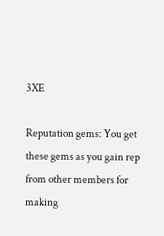3XE

Reputation gems: You get these gems as you gain rep from other members for making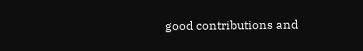good contributions and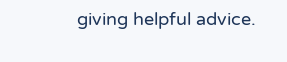giving helpful advice.